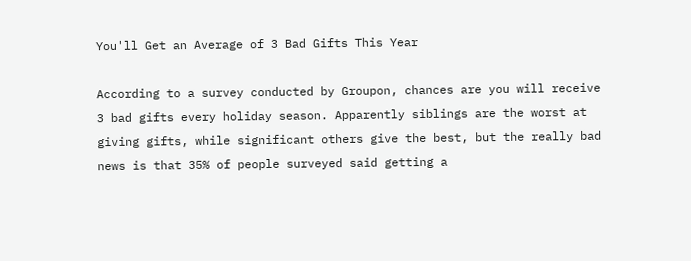You'll Get an Average of 3 Bad Gifts This Year

According to a survey conducted by Groupon, chances are you will receive 3 bad gifts every holiday season. Apparently siblings are the worst at giving gifts, while significant others give the best, but the really bad news is that 35% of people surveyed said getting a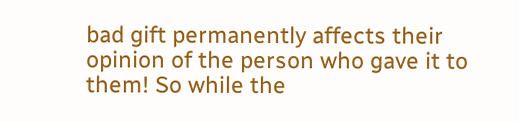bad gift permanently affects their opinion of the person who gave it to them! So while the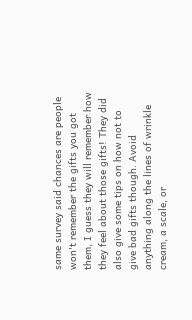same survey said chances are people won't remember the gifts you got them, I guess they will remember how they feel about those gifts! They did also give some tips on how not to give bad gifts though. Avoid anything along the lines of wrinkle cream, a scale, or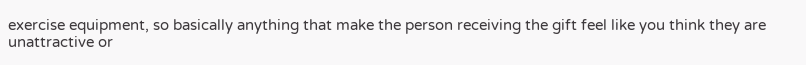exercise equipment, so basically anything that make the person receiving the gift feel like you think they are unattractive or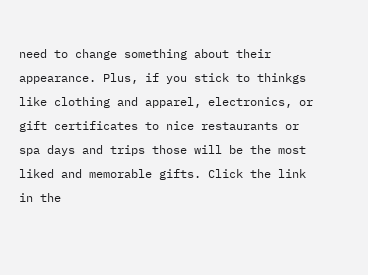need to change something about their appearance. Plus, if you stick to thinkgs like clothing and apparel, electronics, or gift certificates to nice restaurants or spa days and trips those will be the most liked and memorable gifts. Click the link in the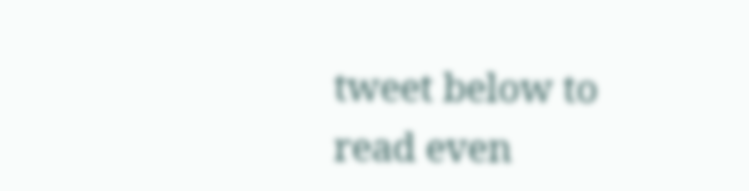tweet below to read even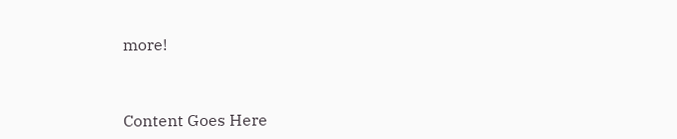more!



Content Goes Here